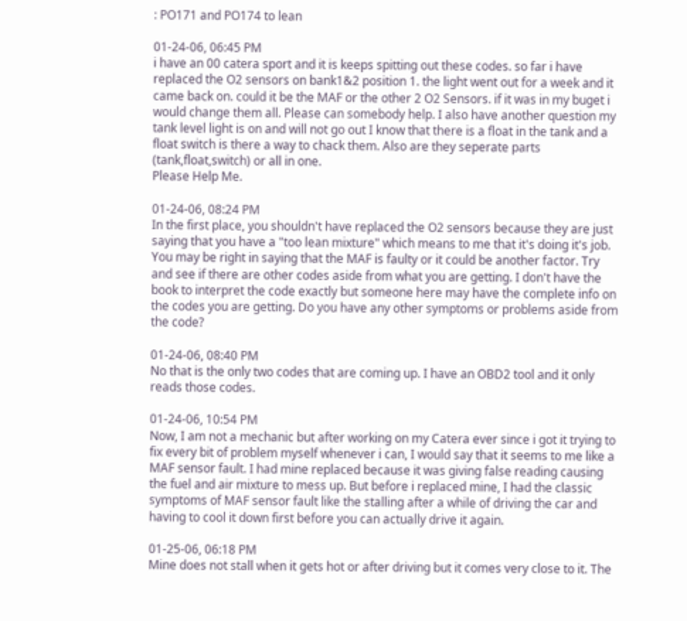: PO171 and PO174 to lean

01-24-06, 06:45 PM
i have an 00 catera sport and it is keeps spitting out these codes. so far i have replaced the O2 sensors on bank1&2 position 1. the light went out for a week and it came back on. could it be the MAF or the other 2 O2 Sensors. if it was in my buget i would change them all. Please can somebody help. I also have another question my tank level light is on and will not go out I know that there is a float in the tank and a float switch is there a way to chack them. Also are they seperate parts (tank,float,switch) or all in one.
Please Help Me.

01-24-06, 08:24 PM
In the first place, you shouldn't have replaced the O2 sensors because they are just saying that you have a "too lean mixture" which means to me that it's doing it's job. You may be right in saying that the MAF is faulty or it could be another factor. Try and see if there are other codes aside from what you are getting. I don't have the book to interpret the code exactly but someone here may have the complete info on the codes you are getting. Do you have any other symptoms or problems aside from the code?

01-24-06, 08:40 PM
No that is the only two codes that are coming up. I have an OBD2 tool and it only reads those codes.

01-24-06, 10:54 PM
Now, I am not a mechanic but after working on my Catera ever since i got it trying to fix every bit of problem myself whenever i can, I would say that it seems to me like a MAF sensor fault. I had mine replaced because it was giving false reading causing the fuel and air mixture to mess up. But before i replaced mine, I had the classic symptoms of MAF sensor fault like the stalling after a while of driving the car and having to cool it down first before you can actually drive it again.

01-25-06, 06:18 PM
Mine does not stall when it gets hot or after driving but it comes very close to it. The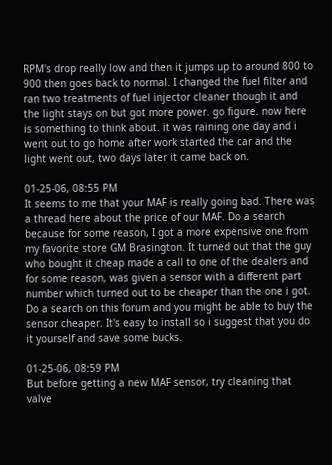RPM's drop really low and then it jumps up to around 800 to 900 then goes back to normal. I changed the fuel filter and ran two treatments of fuel injector cleaner though it and the light stays on but got more power. go figure. now here is something to think about. it was raining one day and i went out to go home after work started the car and the light went out, two days later it came back on.

01-25-06, 08:55 PM
It seems to me that your MAF is really going bad. There was a thread here about the price of our MAF. Do a search because for some reason, I got a more expensive one from my favorite store GM Brasington. It turned out that the guy who bought it cheap made a call to one of the dealers and for some reason, was given a sensor with a different part number which turned out to be cheaper than the one i got. Do a search on this forum and you might be able to buy the sensor cheaper. It's easy to install so i suggest that you do it yourself and save some bucks.

01-25-06, 08:59 PM
But before getting a new MAF sensor, try cleaning that valve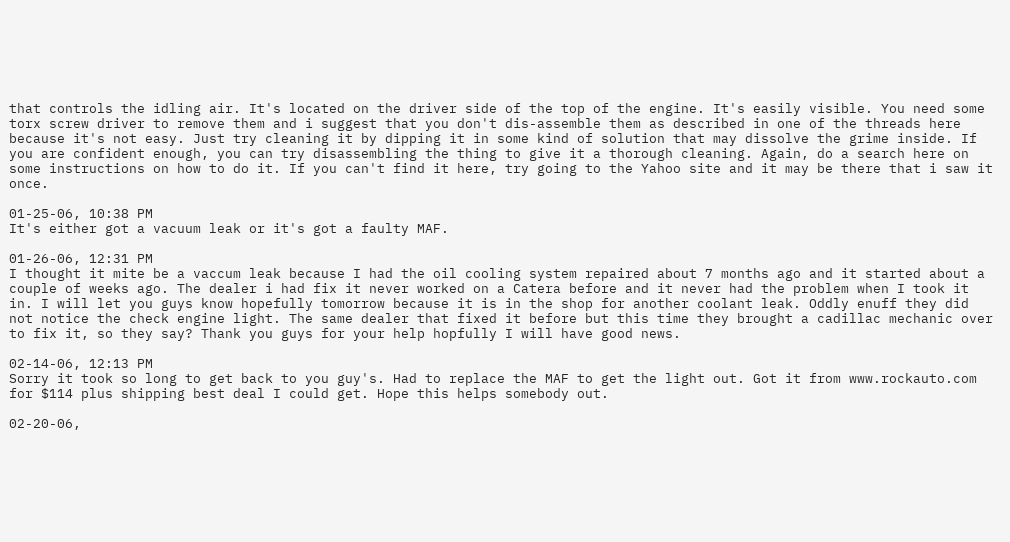that controls the idling air. It's located on the driver side of the top of the engine. It's easily visible. You need some torx screw driver to remove them and i suggest that you don't dis-assemble them as described in one of the threads here because it's not easy. Just try cleaning it by dipping it in some kind of solution that may dissolve the grime inside. If you are confident enough, you can try disassembling the thing to give it a thorough cleaning. Again, do a search here on some instructions on how to do it. If you can't find it here, try going to the Yahoo site and it may be there that i saw it once.

01-25-06, 10:38 PM
It's either got a vacuum leak or it's got a faulty MAF.

01-26-06, 12:31 PM
I thought it mite be a vaccum leak because I had the oil cooling system repaired about 7 months ago and it started about a couple of weeks ago. The dealer i had fix it never worked on a Catera before and it never had the problem when I took it in. I will let you guys know hopefully tomorrow because it is in the shop for another coolant leak. Oddly enuff they did not notice the check engine light. The same dealer that fixed it before but this time they brought a cadillac mechanic over to fix it, so they say? Thank you guys for your help hopfully I will have good news.

02-14-06, 12:13 PM
Sorry it took so long to get back to you guy's. Had to replace the MAF to get the light out. Got it from www.rockauto.com for $114 plus shipping best deal I could get. Hope this helps somebody out.

02-20-06,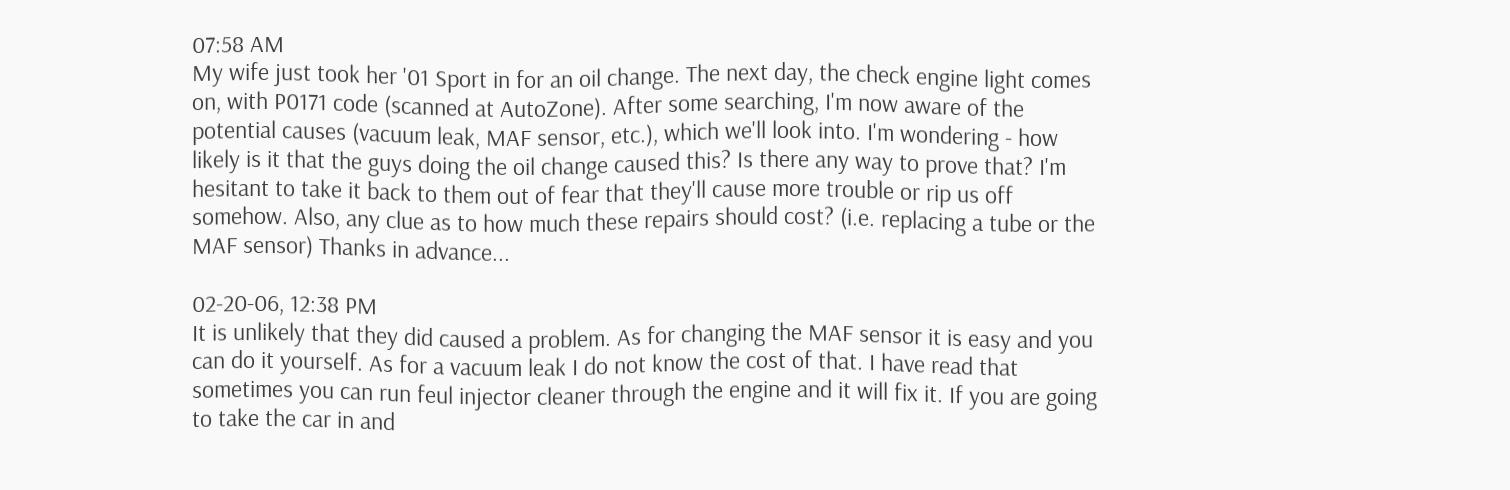07:58 AM
My wife just took her '01 Sport in for an oil change. The next day, the check engine light comes on, with P0171 code (scanned at AutoZone). After some searching, I'm now aware of the potential causes (vacuum leak, MAF sensor, etc.), which we'll look into. I'm wondering - how likely is it that the guys doing the oil change caused this? Is there any way to prove that? I'm hesitant to take it back to them out of fear that they'll cause more trouble or rip us off somehow. Also, any clue as to how much these repairs should cost? (i.e. replacing a tube or the MAF sensor) Thanks in advance...

02-20-06, 12:38 PM
It is unlikely that they did caused a problem. As for changing the MAF sensor it is easy and you can do it yourself. As for a vacuum leak I do not know the cost of that. I have read that sometimes you can run feul injector cleaner through the engine and it will fix it. If you are going to take the car in and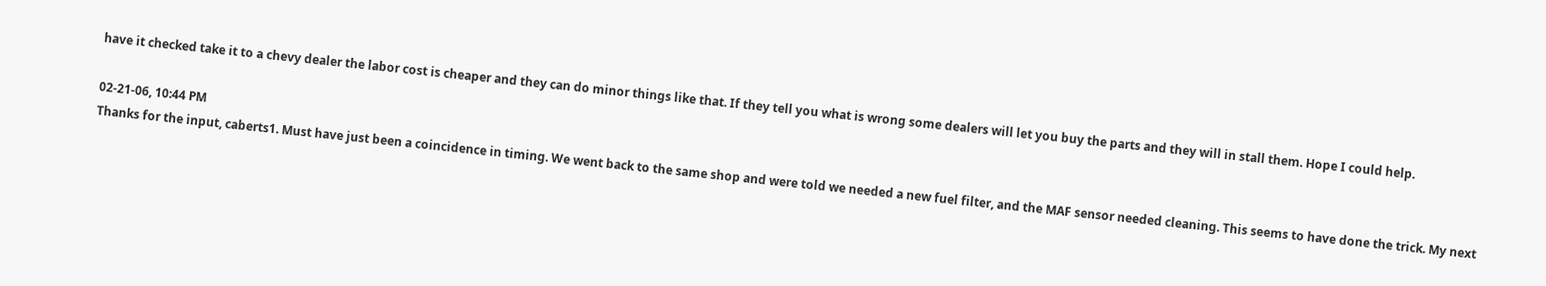have it checked take it to a chevy dealer the labor cost is cheaper and they can do minor things like that. If they tell you what is wrong some dealers will let you buy the parts and they will in stall them. Hope I could help.

02-21-06, 10:44 PM
Thanks for the input, caberts1. Must have just been a coincidence in timing. We went back to the same shop and were told we needed a new fuel filter, and the MAF sensor needed cleaning. This seems to have done the trick. My next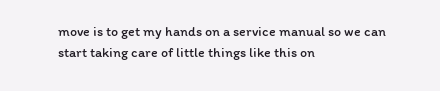move is to get my hands on a service manual so we can start taking care of little things like this on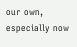our own, especially now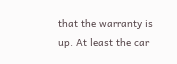that the warranty is up. At least the car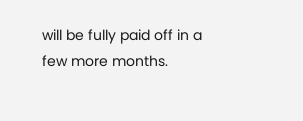will be fully paid off in a few more months.